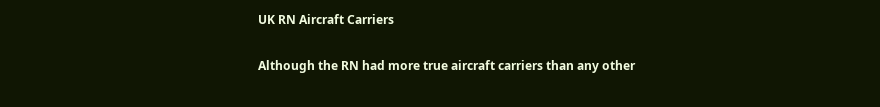UK RN Aircraft Carriers

Although the RN had more true aircraft carriers than any other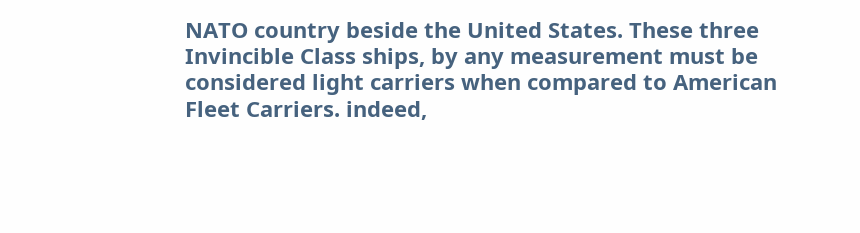NATO country beside the United States. These three Invincible Class ships, by any measurement must be considered light carriers when compared to American Fleet Carriers. indeed,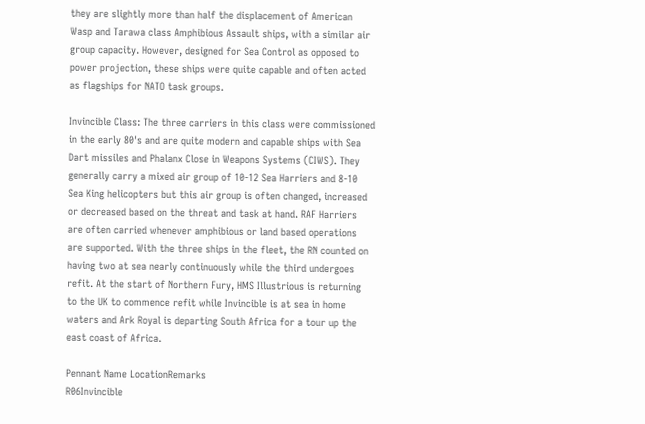they are slightly more than half the displacement of American Wasp and Tarawa class Amphibious Assault ships, with a similar air group capacity. However, designed for Sea Control as opposed to power projection, these ships were quite capable and often acted as flagships for NATO task groups.

Invincible Class: The three carriers in this class were commissioned in the early 80's and are quite modern and capable ships with Sea Dart missiles and Phalanx Close in Weapons Systems (CIWS). They generally carry a mixed air group of 10-12 Sea Harriers and 8-10 Sea King helicopters but this air group is often changed, increased or decreased based on the threat and task at hand. RAF Harriers are often carried whenever amphibious or land based operations are supported. With the three ships in the fleet, the RN counted on having two at sea nearly continuously while the third undergoes refit. At the start of Northern Fury, HMS Illustrious is returning to the UK to commence refit while Invincible is at sea in home waters and Ark Royal is departing South Africa for a tour up the east coast of Africa.

Pennant Name LocationRemarks
R06Invincible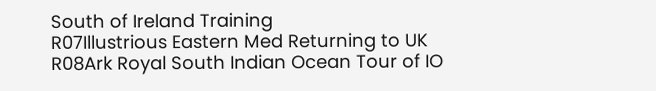South of Ireland Training
R07Illustrious Eastern Med Returning to UK
R08Ark Royal South Indian Ocean Tour of IO